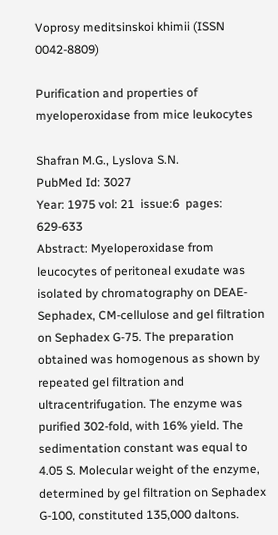Voprosy meditsinskoi khimii (ISSN 0042-8809)

Purification and properties of myeloperoxidase from mice leukocytes

Shafran M.G., Lyslova S.N.
PubMed Id: 3027
Year: 1975 vol: 21  issue:6  pages: 629-633
Abstract: Myeloperoxidase from leucocytes of peritoneal exudate was isolated by chromatography on DEAE-Sephadex, CM-cellulose and gel filtration on Sephadex G-75. The preparation obtained was homogenous as shown by repeated gel filtration and ultracentrifugation. The enzyme was purified 302-fold, with 16% yield. The sedimentation constant was equal to 4.05 S. Molecular weight of the enzyme, determined by gel filtration on Sephadex G-100, constituted 135,000 daltons.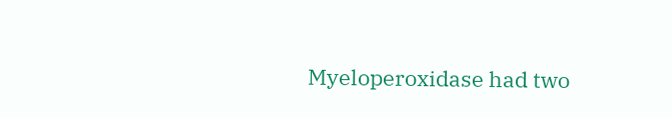Myeloperoxidase had two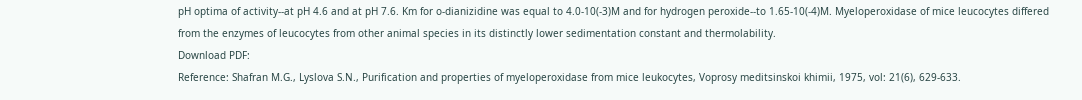pH optima of activity--at pH 4.6 and at pH 7.6. Km for o-dianizidine was equal to 4.0-10(-3)M and for hydrogen peroxide--to 1.65-10(-4)M. Myeloperoxidase of mice leucocytes differed from the enzymes of leucocytes from other animal species in its distinctly lower sedimentation constant and thermolability.
Download PDF:
Reference: Shafran M.G., Lyslova S.N., Purification and properties of myeloperoxidase from mice leukocytes, Voprosy meditsinskoi khimii, 1975, vol: 21(6), 629-633.